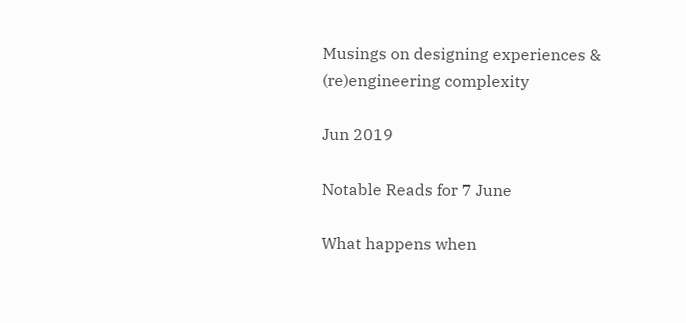Musings on designing experiences & (re)engineering complexity

Jun 2019

Notable Reads for 7 June

What happens when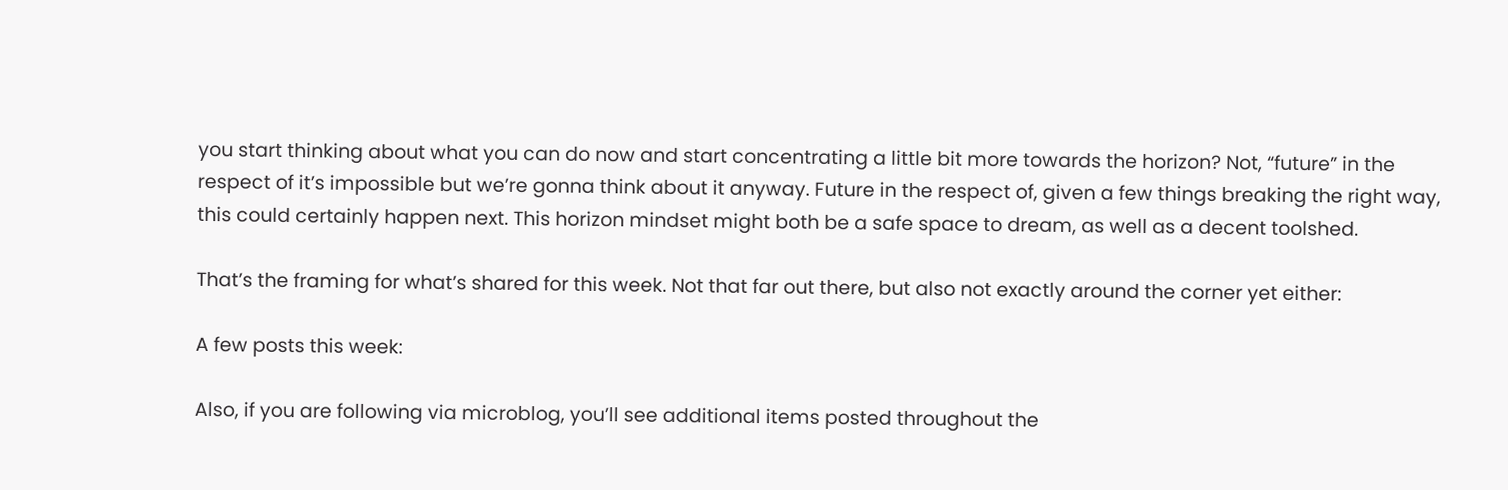you start thinking about what you can do now and start concentrating a little bit more towards the horizon? Not, “future” in the respect of it’s impossible but we’re gonna think about it anyway. Future in the respect of, given a few things breaking the right way, this could certainly happen next. This horizon mindset might both be a safe space to dream, as well as a decent toolshed.

That’s the framing for what’s shared for this week. Not that far out there, but also not exactly around the corner yet either:

A few posts this week:

Also, if you are following via microblog, you’ll see additional items posted throughout the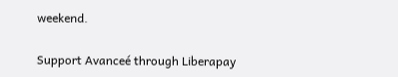weekend.

Support Avanceé through Liberapay